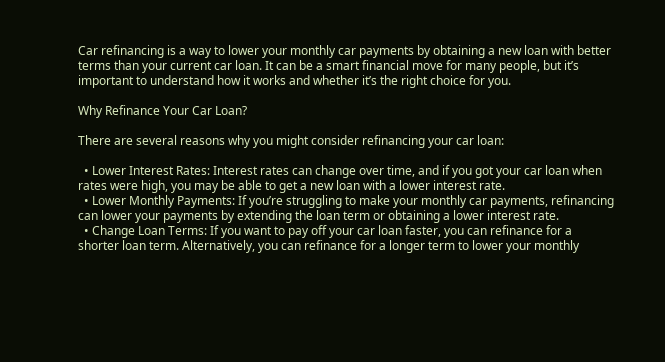Car refinancing is a way to lower your monthly car payments by obtaining a new loan with better terms than your current car loan. It can be a smart financial move for many people, but it’s important to understand how it works and whether it’s the right choice for you.

Why Refinance Your Car Loan?

There are several reasons why you might consider refinancing your car loan:

  • Lower Interest Rates: Interest rates can change over time, and if you got your car loan when rates were high, you may be able to get a new loan with a lower interest rate.
  • Lower Monthly Payments: If you’re struggling to make your monthly car payments, refinancing can lower your payments by extending the loan term or obtaining a lower interest rate.
  • Change Loan Terms: If you want to pay off your car loan faster, you can refinance for a shorter loan term. Alternatively, you can refinance for a longer term to lower your monthly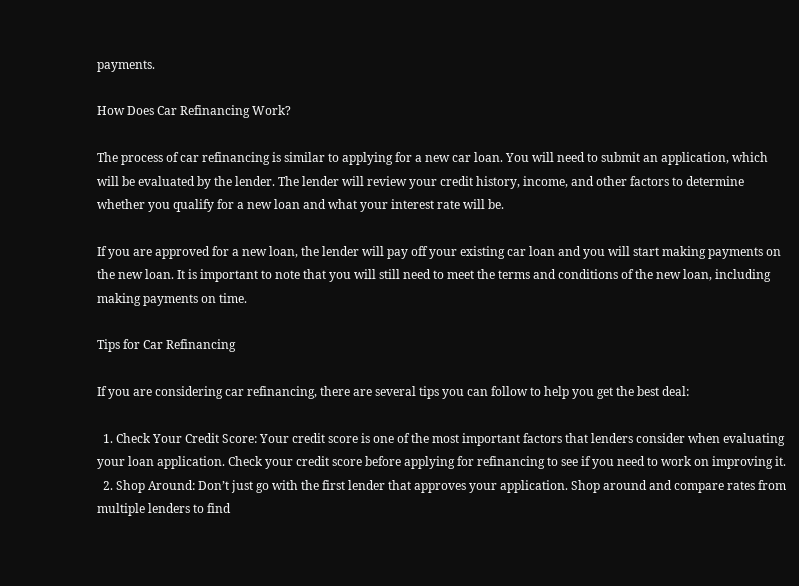payments.

How Does Car Refinancing Work?

The process of car refinancing is similar to applying for a new car loan. You will need to submit an application, which will be evaluated by the lender. The lender will review your credit history, income, and other factors to determine whether you qualify for a new loan and what your interest rate will be.

If you are approved for a new loan, the lender will pay off your existing car loan and you will start making payments on the new loan. It is important to note that you will still need to meet the terms and conditions of the new loan, including making payments on time.

Tips for Car Refinancing

If you are considering car refinancing, there are several tips you can follow to help you get the best deal:

  1. Check Your Credit Score: Your credit score is one of the most important factors that lenders consider when evaluating your loan application. Check your credit score before applying for refinancing to see if you need to work on improving it.
  2. Shop Around: Don’t just go with the first lender that approves your application. Shop around and compare rates from multiple lenders to find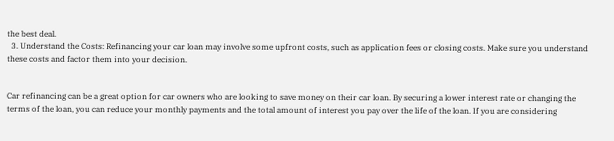the best deal.
  3. Understand the Costs: Refinancing your car loan may involve some upfront costs, such as application fees or closing costs. Make sure you understand these costs and factor them into your decision.


Car refinancing can be a great option for car owners who are looking to save money on their car loan. By securing a lower interest rate or changing the terms of the loan, you can reduce your monthly payments and the total amount of interest you pay over the life of the loan. If you are considering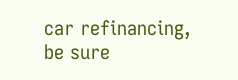car refinancing, be sure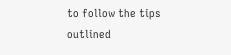to follow the tips outlined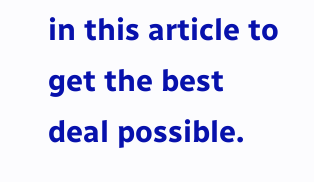in this article to get the best deal possible.